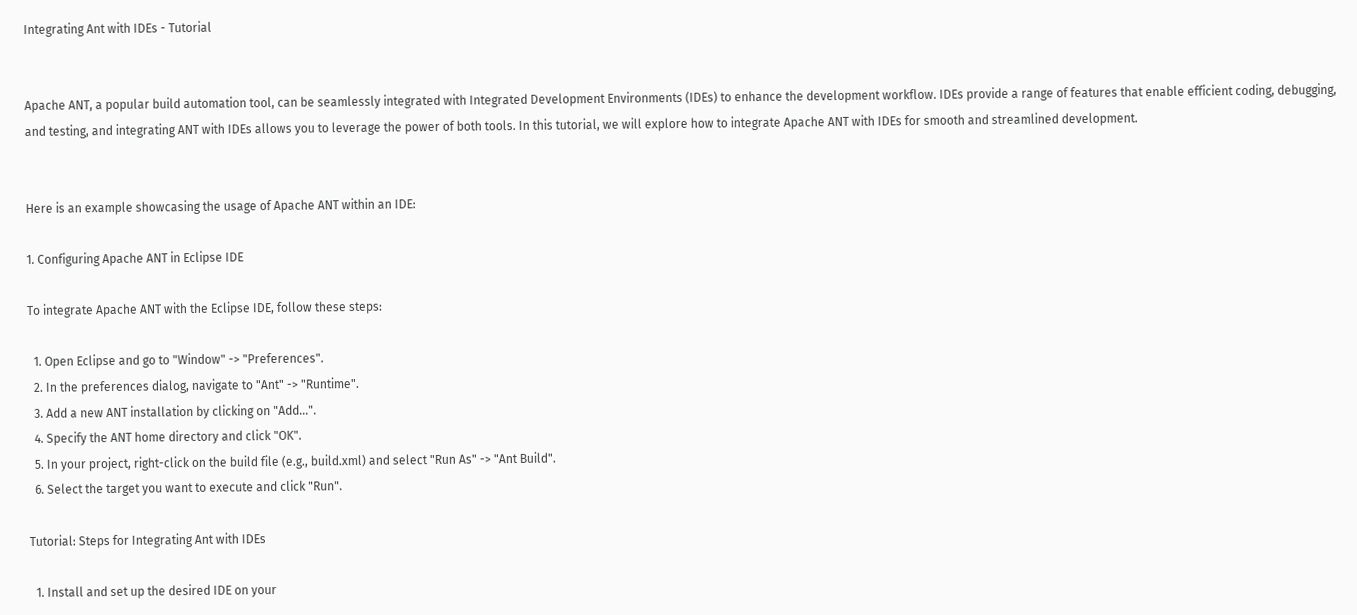Integrating Ant with IDEs - Tutorial


Apache ANT, a popular build automation tool, can be seamlessly integrated with Integrated Development Environments (IDEs) to enhance the development workflow. IDEs provide a range of features that enable efficient coding, debugging, and testing, and integrating ANT with IDEs allows you to leverage the power of both tools. In this tutorial, we will explore how to integrate Apache ANT with IDEs for smooth and streamlined development.


Here is an example showcasing the usage of Apache ANT within an IDE:

1. Configuring Apache ANT in Eclipse IDE

To integrate Apache ANT with the Eclipse IDE, follow these steps:

  1. Open Eclipse and go to "Window" -> "Preferences".
  2. In the preferences dialog, navigate to "Ant" -> "Runtime".
  3. Add a new ANT installation by clicking on "Add...".
  4. Specify the ANT home directory and click "OK".
  5. In your project, right-click on the build file (e.g., build.xml) and select "Run As" -> "Ant Build".
  6. Select the target you want to execute and click "Run".

Tutorial: Steps for Integrating Ant with IDEs

  1. Install and set up the desired IDE on your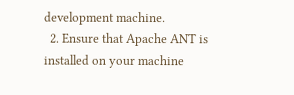development machine.
  2. Ensure that Apache ANT is installed on your machine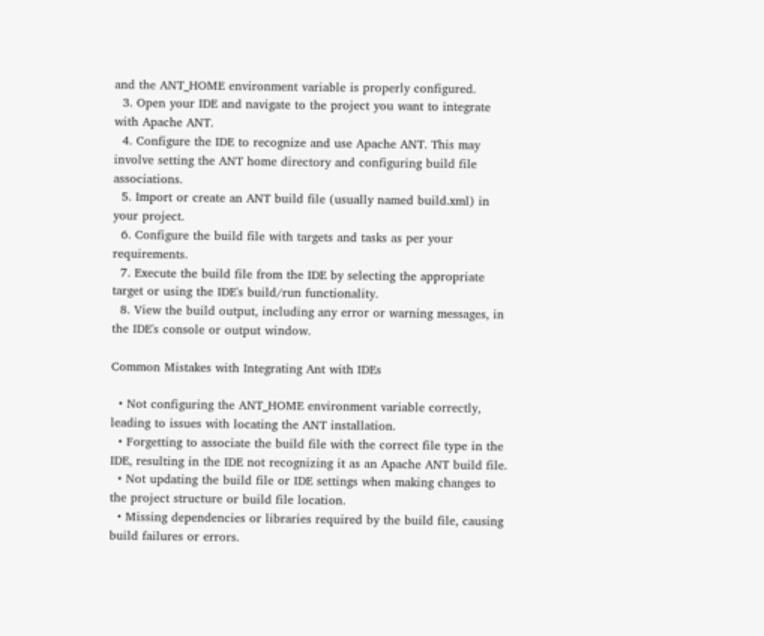and the ANT_HOME environment variable is properly configured.
  3. Open your IDE and navigate to the project you want to integrate with Apache ANT.
  4. Configure the IDE to recognize and use Apache ANT. This may involve setting the ANT home directory and configuring build file associations.
  5. Import or create an ANT build file (usually named build.xml) in your project.
  6. Configure the build file with targets and tasks as per your requirements.
  7. Execute the build file from the IDE by selecting the appropriate target or using the IDE's build/run functionality.
  8. View the build output, including any error or warning messages, in the IDE's console or output window.

Common Mistakes with Integrating Ant with IDEs

  • Not configuring the ANT_HOME environment variable correctly, leading to issues with locating the ANT installation.
  • Forgetting to associate the build file with the correct file type in the IDE, resulting in the IDE not recognizing it as an Apache ANT build file.
  • Not updating the build file or IDE settings when making changes to the project structure or build file location.
  • Missing dependencies or libraries required by the build file, causing build failures or errors.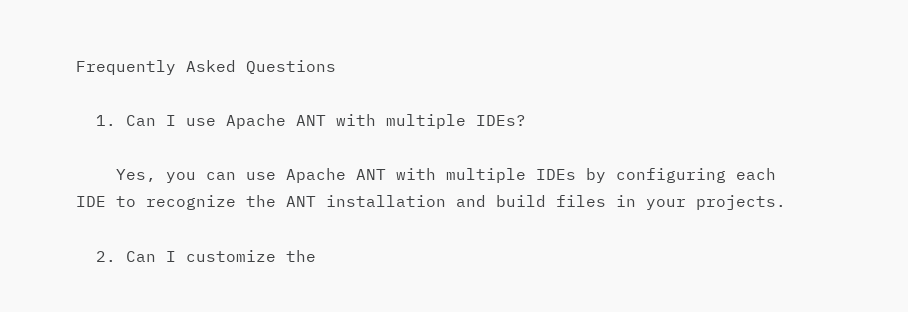Frequently Asked Questions

  1. Can I use Apache ANT with multiple IDEs?

    Yes, you can use Apache ANT with multiple IDEs by configuring each IDE to recognize the ANT installation and build files in your projects.

  2. Can I customize the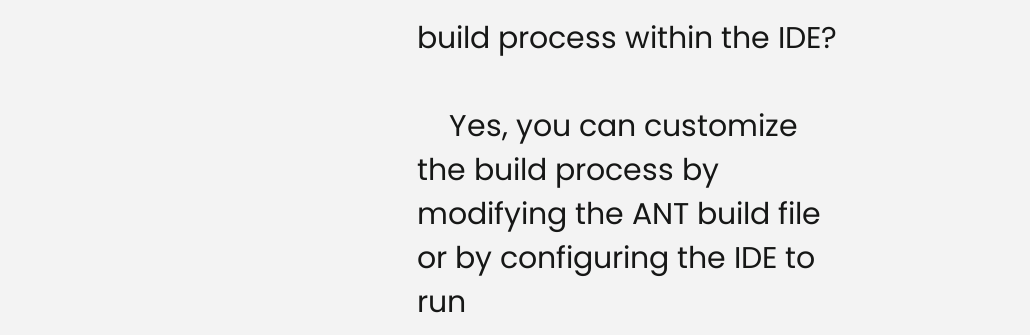build process within the IDE?

    Yes, you can customize the build process by modifying the ANT build file or by configuring the IDE to run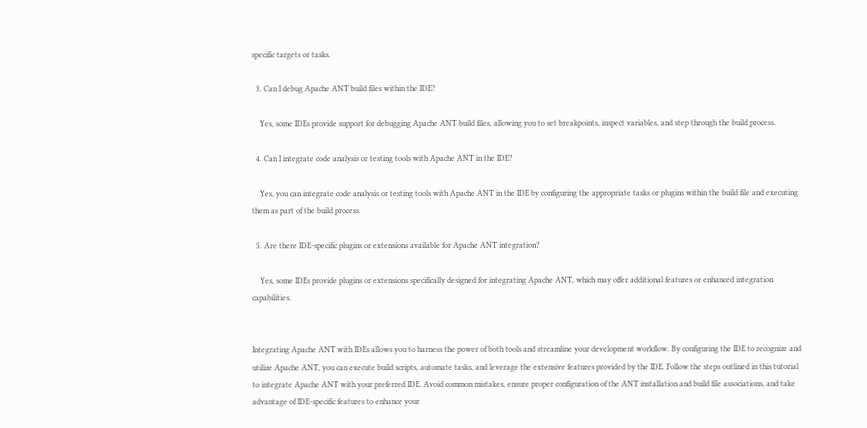specific targets or tasks.

  3. Can I debug Apache ANT build files within the IDE?

    Yes, some IDEs provide support for debugging Apache ANT build files, allowing you to set breakpoints, inspect variables, and step through the build process.

  4. Can I integrate code analysis or testing tools with Apache ANT in the IDE?

    Yes, you can integrate code analysis or testing tools with Apache ANT in the IDE by configuring the appropriate tasks or plugins within the build file and executing them as part of the build process.

  5. Are there IDE-specific plugins or extensions available for Apache ANT integration?

    Yes, some IDEs provide plugins or extensions specifically designed for integrating Apache ANT, which may offer additional features or enhanced integration capabilities.


Integrating Apache ANT with IDEs allows you to harness the power of both tools and streamline your development workflow. By configuring the IDE to recognize and utilize Apache ANT, you can execute build scripts, automate tasks, and leverage the extensive features provided by the IDE. Follow the steps outlined in this tutorial to integrate Apache ANT with your preferred IDE. Avoid common mistakes, ensure proper configuration of the ANT installation and build file associations, and take advantage of IDE-specific features to enhance your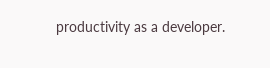productivity as a developer.